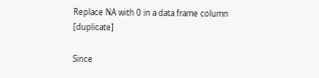Replace NA with 0 in a data frame column [duplicate]

Since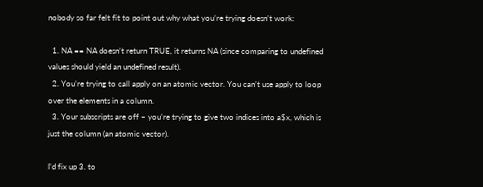nobody so far felt fit to point out why what you’re trying doesn’t work:

  1. NA == NA doesn’t return TRUE, it returns NA (since comparing to undefined values should yield an undefined result).
  2. You’re trying to call apply on an atomic vector. You can’t use apply to loop over the elements in a column.
  3. Your subscripts are off – you’re trying to give two indices into a$x, which is just the column (an atomic vector).

I’d fix up 3. to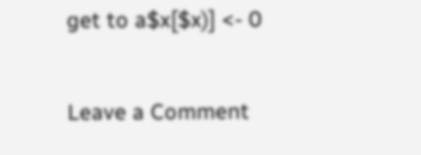get to a$x[$x)] <- 0

Leave a Comment